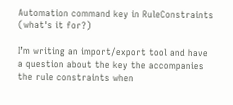Automation command key in RuleConstraints (what's it for?)

I’m writing an import/export tool and have a question about the key the accompanies the rule constraints when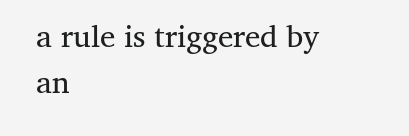a rule is triggered by an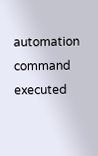automation command executed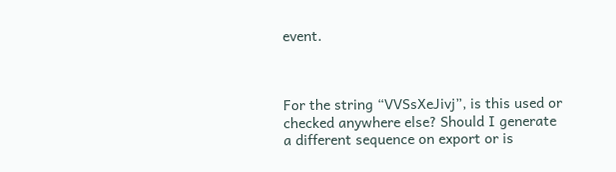event.



For the string “VVSsXeJivj”, is this used or checked anywhere else? Should I generate a different sequence on export or is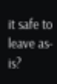it safe to leave as-is?